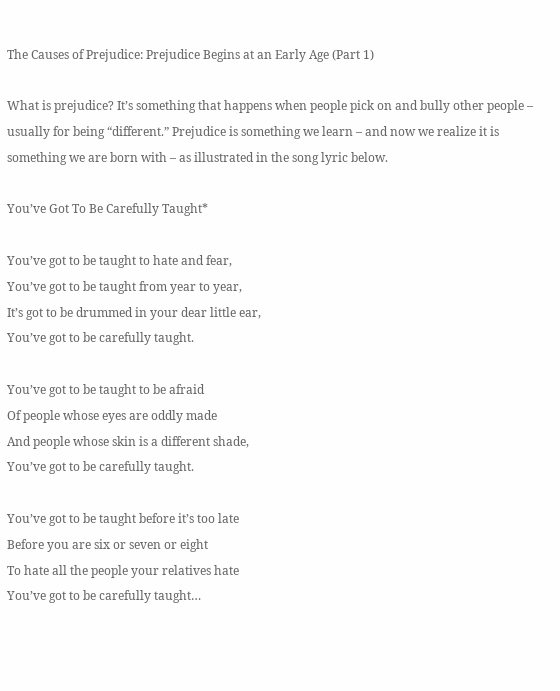The Causes of Prejudice: Prejudice Begins at an Early Age (Part 1)

What is prejudice? It’s something that happens when people pick on and bully other people – usually for being “different.” Prejudice is something we learn – and now we realize it is something we are born with – as illustrated in the song lyric below.

You’ve Got To Be Carefully Taught*

You’ve got to be taught to hate and fear,
You’ve got to be taught from year to year,
It’s got to be drummed in your dear little ear,
You’ve got to be carefully taught.

You’ve got to be taught to be afraid
Of people whose eyes are oddly made
And people whose skin is a different shade,
You’ve got to be carefully taught.

You’ve got to be taught before it’s too late
Before you are six or seven or eight
To hate all the people your relatives hate
You’ve got to be carefully taught…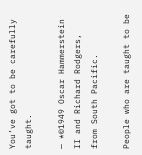You’ve got to be carefully taught.

— *©1949 Oscar Hammerstein II and Richard Rodgers, from South Pacific.

People who are taught to be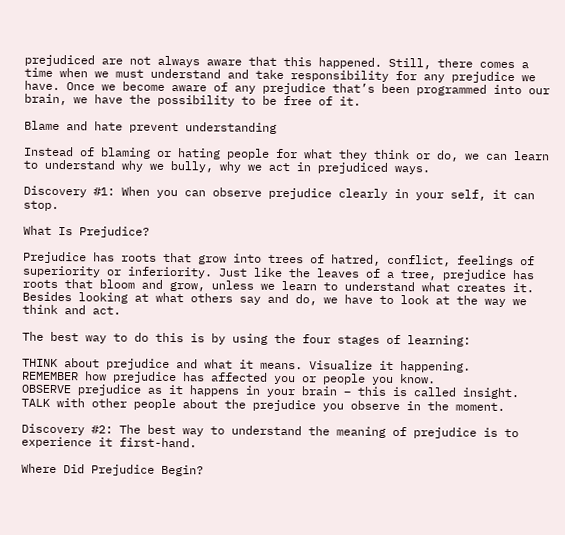prejudiced are not always aware that this happened. Still, there comes a time when we must understand and take responsibility for any prejudice we have. Once we become aware of any prejudice that’s been programmed into our brain, we have the possibility to be free of it.

Blame and hate prevent understanding

Instead of blaming or hating people for what they think or do, we can learn to understand why we bully, why we act in prejudiced ways.

Discovery #1: When you can observe prejudice clearly in your self, it can stop.

What Is Prejudice?

Prejudice has roots that grow into trees of hatred, conflict, feelings of superiority or inferiority. Just like the leaves of a tree, prejudice has roots that bloom and grow, unless we learn to understand what creates it.  Besides looking at what others say and do, we have to look at the way we think and act.

The best way to do this is by using the four stages of learning:

THINK about prejudice and what it means. Visualize it happening.
REMEMBER how prejudice has affected you or people you know.
OBSERVE prejudice as it happens in your brain – this is called insight.
TALK with other people about the prejudice you observe in the moment.

Discovery #2: The best way to understand the meaning of prejudice is to experience it first-hand.

Where Did Prejudice Begin?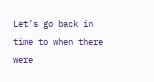Let’s go back in time to when there were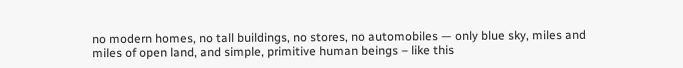no modern homes, no tall buildings, no stores, no automobiles — only blue sky, miles and miles of open land, and simple, primitive human beings – like this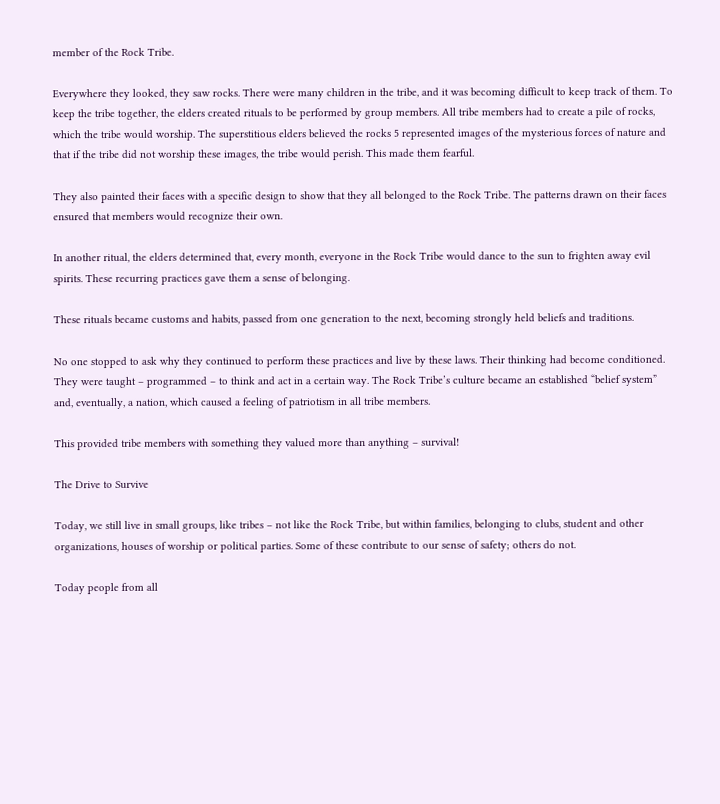member of the Rock Tribe.

Everywhere they looked, they saw rocks. There were many children in the tribe, and it was becoming difficult to keep track of them. To keep the tribe together, the elders created rituals to be performed by group members. All tribe members had to create a pile of rocks, which the tribe would worship. The superstitious elders believed the rocks 5 represented images of the mysterious forces of nature and that if the tribe did not worship these images, the tribe would perish. This made them fearful.

They also painted their faces with a specific design to show that they all belonged to the Rock Tribe. The patterns drawn on their faces ensured that members would recognize their own.

In another ritual, the elders determined that, every month, everyone in the Rock Tribe would dance to the sun to frighten away evil spirits. These recurring practices gave them a sense of belonging.

These rituals became customs and habits, passed from one generation to the next, becoming strongly held beliefs and traditions.

No one stopped to ask why they continued to perform these practices and live by these laws. Their thinking had become conditioned. They were taught – programmed – to think and act in a certain way. The Rock Tribe’s culture became an established “belief system” and, eventually, a nation, which caused a feeling of patriotism in all tribe members.

This provided tribe members with something they valued more than anything – survival!

The Drive to Survive

Today, we still live in small groups, like tribes – not like the Rock Tribe, but within families, belonging to clubs, student and other organizations, houses of worship or political parties. Some of these contribute to our sense of safety; others do not.

Today people from all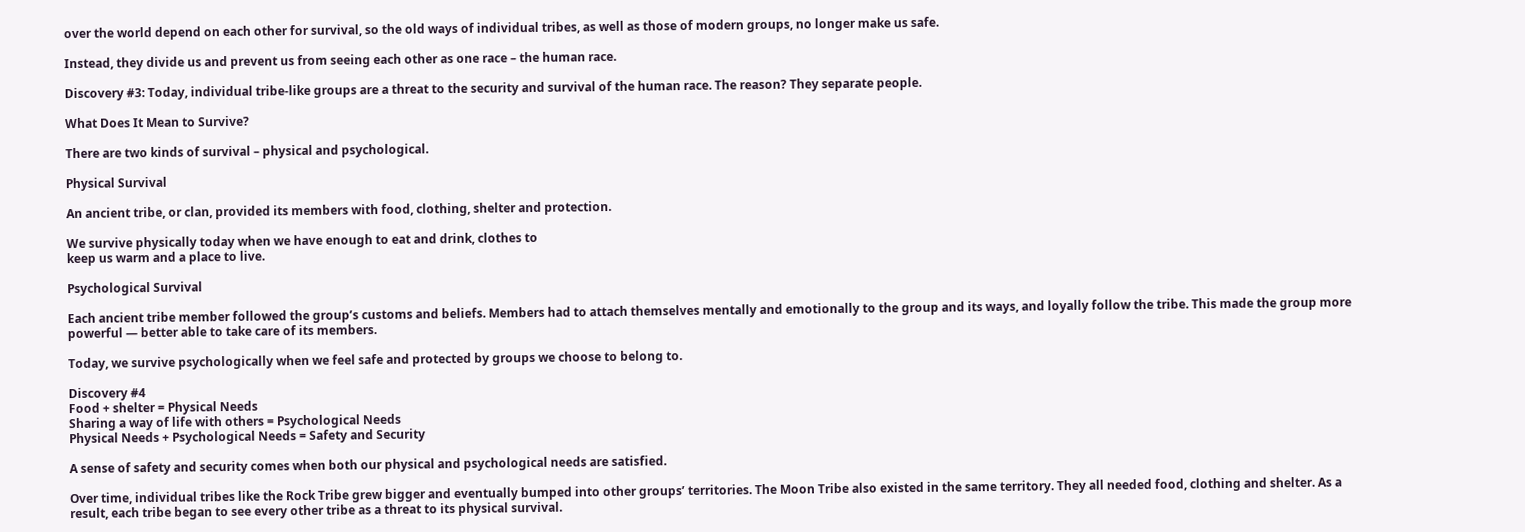over the world depend on each other for survival, so the old ways of individual tribes, as well as those of modern groups, no longer make us safe.

Instead, they divide us and prevent us from seeing each other as one race – the human race.

Discovery #3: Today, individual tribe-like groups are a threat to the security and survival of the human race. The reason? They separate people.

What Does It Mean to Survive?

There are two kinds of survival – physical and psychological.

Physical Survival

An ancient tribe, or clan, provided its members with food, clothing, shelter and protection.

We survive physically today when we have enough to eat and drink, clothes to
keep us warm and a place to live.

Psychological Survival

Each ancient tribe member followed the group’s customs and beliefs. Members had to attach themselves mentally and emotionally to the group and its ways, and loyally follow the tribe. This made the group more powerful — better able to take care of its members.

Today, we survive psychologically when we feel safe and protected by groups we choose to belong to.

Discovery #4
Food + shelter = Physical Needs
Sharing a way of life with others = Psychological Needs
Physical Needs + Psychological Needs = Safety and Security

A sense of safety and security comes when both our physical and psychological needs are satisfied.

Over time, individual tribes like the Rock Tribe grew bigger and eventually bumped into other groups’ territories. The Moon Tribe also existed in the same territory. They all needed food, clothing and shelter. As a result, each tribe began to see every other tribe as a threat to its physical survival.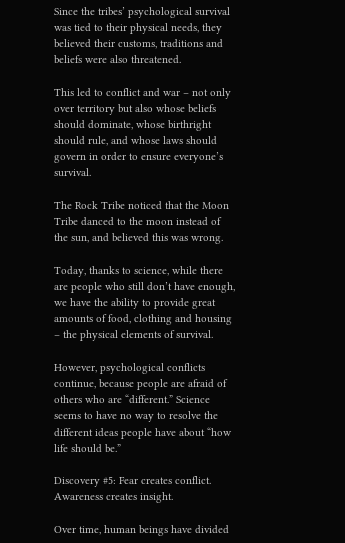Since the tribes’ psychological survival was tied to their physical needs, they believed their customs, traditions and beliefs were also threatened.

This led to conflict and war – not only over territory but also whose beliefs should dominate, whose birthright should rule, and whose laws should govern in order to ensure everyone’s survival.

The Rock Tribe noticed that the Moon Tribe danced to the moon instead of the sun, and believed this was wrong.

Today, thanks to science, while there are people who still don’t have enough, we have the ability to provide great amounts of food, clothing and housing – the physical elements of survival.

However, psychological conflicts continue, because people are afraid of others who are “different.” Science seems to have no way to resolve the different ideas people have about “how life should be.”

Discovery #5: Fear creates conflict. Awareness creates insight.

Over time, human beings have divided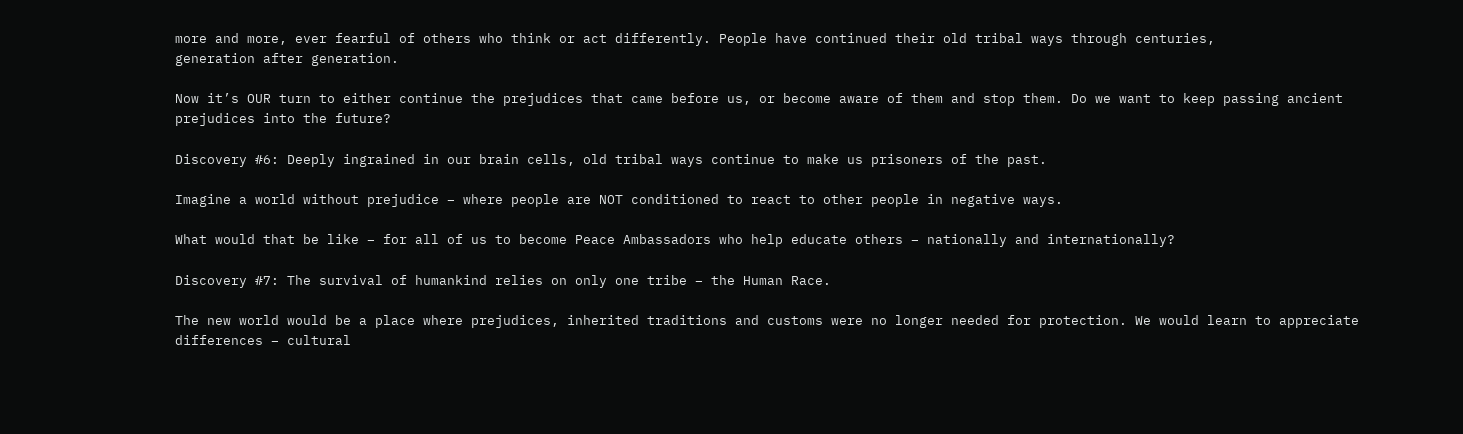more and more, ever fearful of others who think or act differently. People have continued their old tribal ways through centuries,
generation after generation.

Now it’s OUR turn to either continue the prejudices that came before us, or become aware of them and stop them. Do we want to keep passing ancient prejudices into the future?

Discovery #6: Deeply ingrained in our brain cells, old tribal ways continue to make us prisoners of the past.

Imagine a world without prejudice – where people are NOT conditioned to react to other people in negative ways.

What would that be like – for all of us to become Peace Ambassadors who help educate others – nationally and internationally?

Discovery #7: The survival of humankind relies on only one tribe – the Human Race.

The new world would be a place where prejudices, inherited traditions and customs were no longer needed for protection. We would learn to appreciate differences – cultural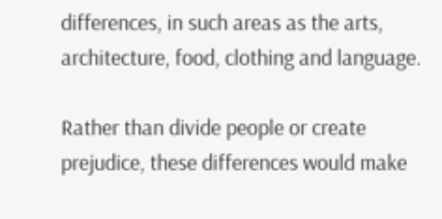differences, in such areas as the arts, architecture, food, clothing and language.

Rather than divide people or create prejudice, these differences would make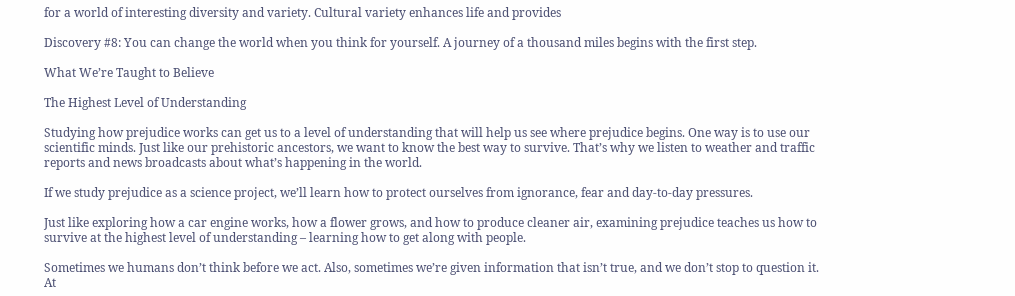for a world of interesting diversity and variety. Cultural variety enhances life and provides

Discovery #8: You can change the world when you think for yourself. A journey of a thousand miles begins with the first step.

What We’re Taught to Believe

The Highest Level of Understanding

Studying how prejudice works can get us to a level of understanding that will help us see where prejudice begins. One way is to use our scientific minds. Just like our prehistoric ancestors, we want to know the best way to survive. That’s why we listen to weather and traffic reports and news broadcasts about what’s happening in the world.

If we study prejudice as a science project, we’ll learn how to protect ourselves from ignorance, fear and day-to-day pressures.

Just like exploring how a car engine works, how a flower grows, and how to produce cleaner air, examining prejudice teaches us how to survive at the highest level of understanding – learning how to get along with people.

Sometimes we humans don’t think before we act. Also, sometimes we’re given information that isn’t true, and we don’t stop to question it. At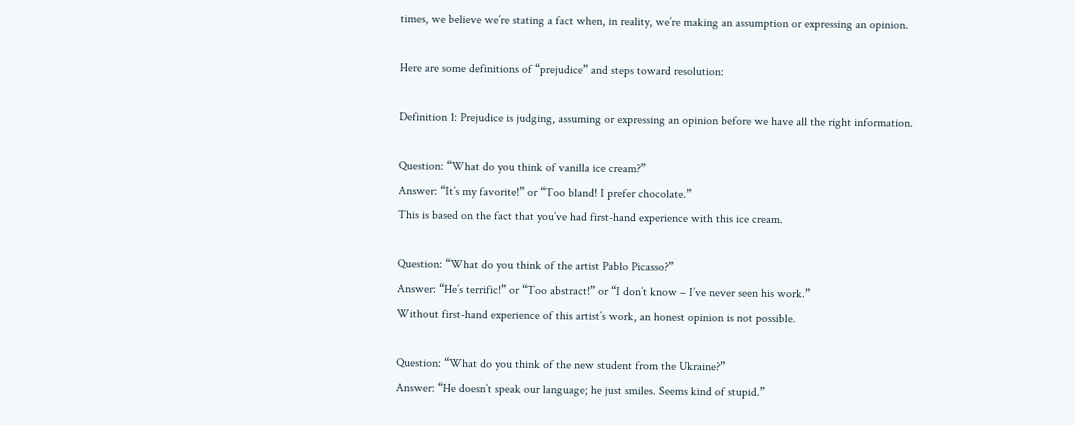times, we believe we’re stating a fact when, in reality, we’re making an assumption or expressing an opinion.

Here are some definitions of “prejudice” and steps toward resolution:

Definition 1: Prejudice is judging, assuming or expressing an opinion before we have all the right information.

Question: “What do you think of vanilla ice cream?”
Answer: “It’s my favorite!” or “Too bland! I prefer chocolate.”
This is based on the fact that you’ve had first-hand experience with this ice cream.

Question: “What do you think of the artist Pablo Picasso?”
Answer: “He’s terrific!” or “Too abstract!” or “I don’t know – I’ve never seen his work.”
Without first-hand experience of this artist’s work, an honest opinion is not possible.

Question: “What do you think of the new student from the Ukraine?”
Answer: “He doesn’t speak our language; he just smiles. Seems kind of stupid.”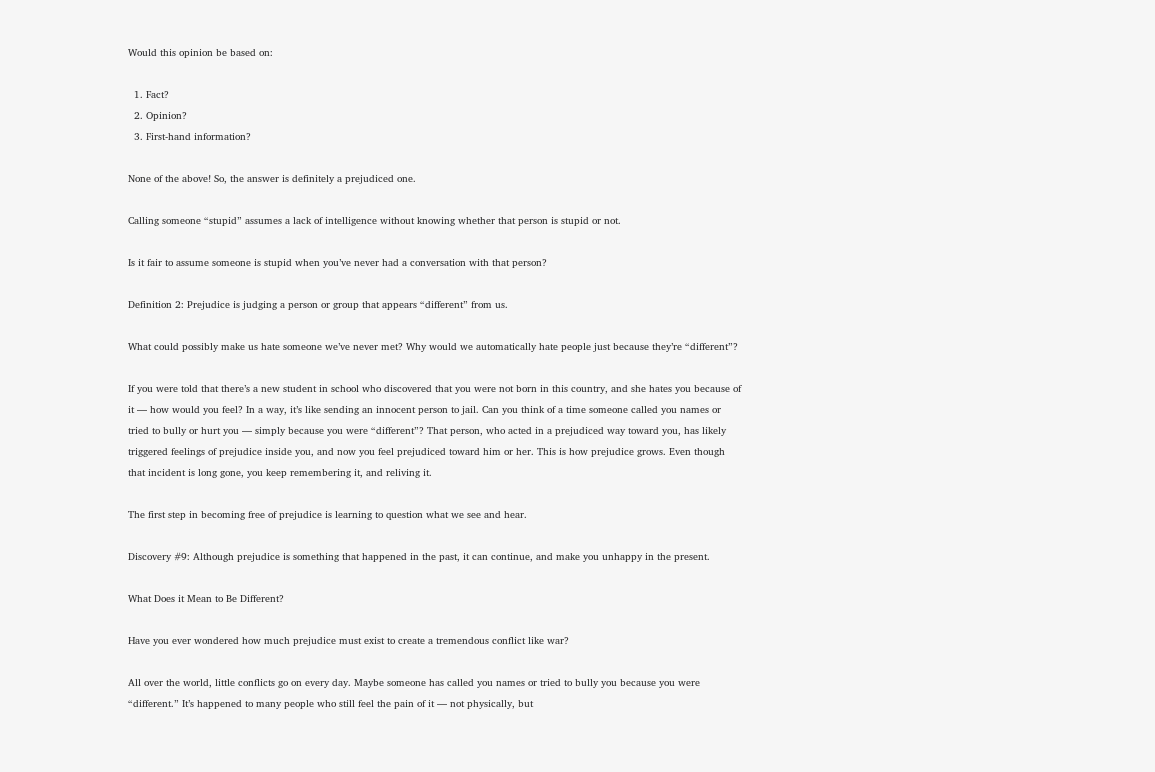Would this opinion be based on:

  1. Fact?
  2. Opinion?
  3. First-hand information?

None of the above! So, the answer is definitely a prejudiced one.

Calling someone “stupid” assumes a lack of intelligence without knowing whether that person is stupid or not.

Is it fair to assume someone is stupid when you’ve never had a conversation with that person?

Definition 2: Prejudice is judging a person or group that appears “different” from us.

What could possibly make us hate someone we’ve never met? Why would we automatically hate people just because they’re “different”?

If you were told that there’s a new student in school who discovered that you were not born in this country, and she hates you because of it — how would you feel? In a way, it’s like sending an innocent person to jail. Can you think of a time someone called you names or tried to bully or hurt you — simply because you were “different”? That person, who acted in a prejudiced way toward you, has likely triggered feelings of prejudice inside you, and now you feel prejudiced toward him or her. This is how prejudice grows. Even though that incident is long gone, you keep remembering it, and reliving it.

The first step in becoming free of prejudice is learning to question what we see and hear.

Discovery #9: Although prejudice is something that happened in the past, it can continue, and make you unhappy in the present.

What Does it Mean to Be Different?

Have you ever wondered how much prejudice must exist to create a tremendous conflict like war?

All over the world, little conflicts go on every day. Maybe someone has called you names or tried to bully you because you were “different.” It’s happened to many people who still feel the pain of it — not physically, but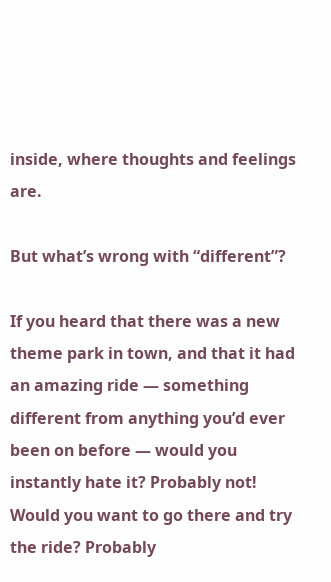inside, where thoughts and feelings are.

But what’s wrong with “different”?

If you heard that there was a new theme park in town, and that it had an amazing ride — something different from anything you’d ever been on before — would you instantly hate it? Probably not! Would you want to go there and try the ride? Probably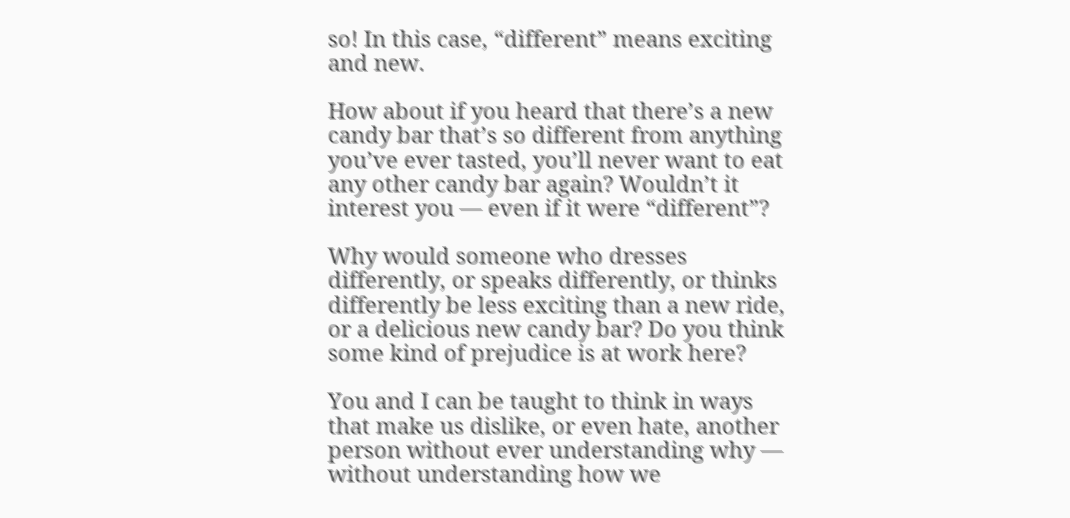so! In this case, “different” means exciting and new.

How about if you heard that there’s a new candy bar that’s so different from anything you’ve ever tasted, you’ll never want to eat any other candy bar again? Wouldn’t it interest you — even if it were “different”?

Why would someone who dresses differently, or speaks differently, or thinks differently be less exciting than a new ride, or a delicious new candy bar? Do you think some kind of prejudice is at work here?

You and I can be taught to think in ways that make us dislike, or even hate, another person without ever understanding why — without understanding how we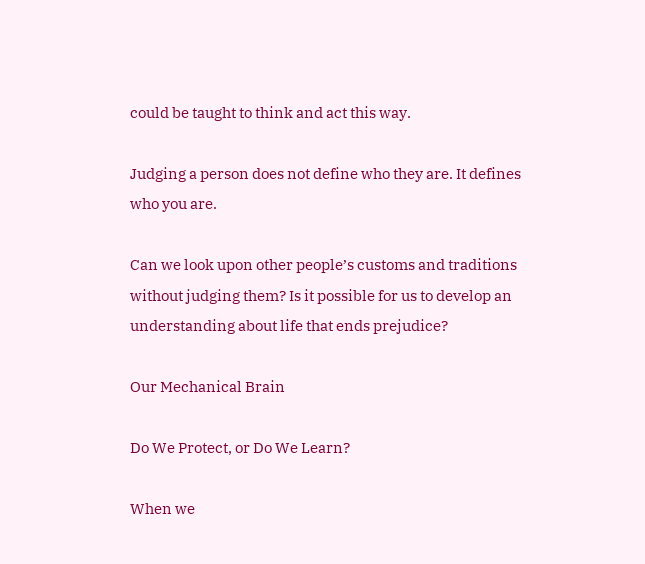could be taught to think and act this way.

Judging a person does not define who they are. It defines who you are.

Can we look upon other people’s customs and traditions without judging them? Is it possible for us to develop an understanding about life that ends prejudice?

Our Mechanical Brain

Do We Protect, or Do We Learn?

When we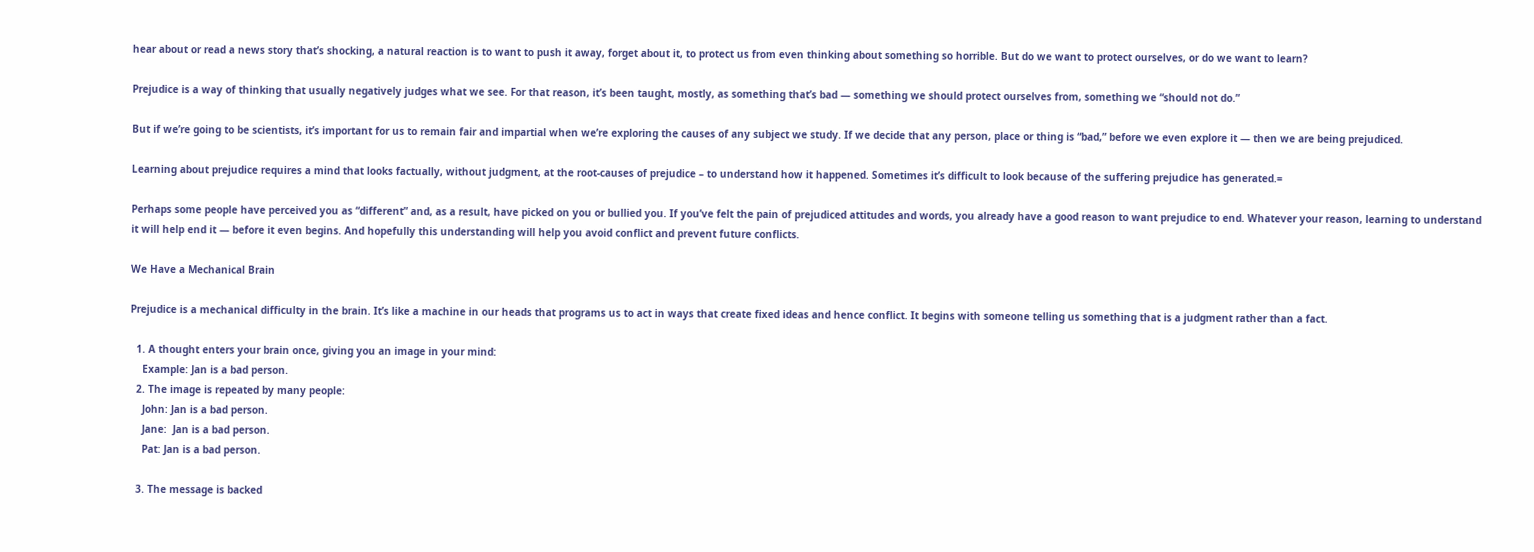hear about or read a news story that’s shocking, a natural reaction is to want to push it away, forget about it, to protect us from even thinking about something so horrible. But do we want to protect ourselves, or do we want to learn?

Prejudice is a way of thinking that usually negatively judges what we see. For that reason, it’s been taught, mostly, as something that’s bad — something we should protect ourselves from, something we “should not do.”

But if we’re going to be scientists, it’s important for us to remain fair and impartial when we’re exploring the causes of any subject we study. If we decide that any person, place or thing is “bad,” before we even explore it — then we are being prejudiced.

Learning about prejudice requires a mind that looks factually, without judgment, at the root-causes of prejudice – to understand how it happened. Sometimes it’s difficult to look because of the suffering prejudice has generated.=

Perhaps some people have perceived you as “different” and, as a result, have picked on you or bullied you. If you’ve felt the pain of prejudiced attitudes and words, you already have a good reason to want prejudice to end. Whatever your reason, learning to understand it will help end it — before it even begins. And hopefully this understanding will help you avoid conflict and prevent future conflicts.

We Have a Mechanical Brain

Prejudice is a mechanical difficulty in the brain. It’s like a machine in our heads that programs us to act in ways that create fixed ideas and hence conflict. It begins with someone telling us something that is a judgment rather than a fact.

  1. A thought enters your brain once, giving you an image in your mind:
    Example: Jan is a bad person.
  2. The image is repeated by many people:
    John: Jan is a bad person.
    Jane:  Jan is a bad person.
    Pat: Jan is a bad person.

  3. The message is backed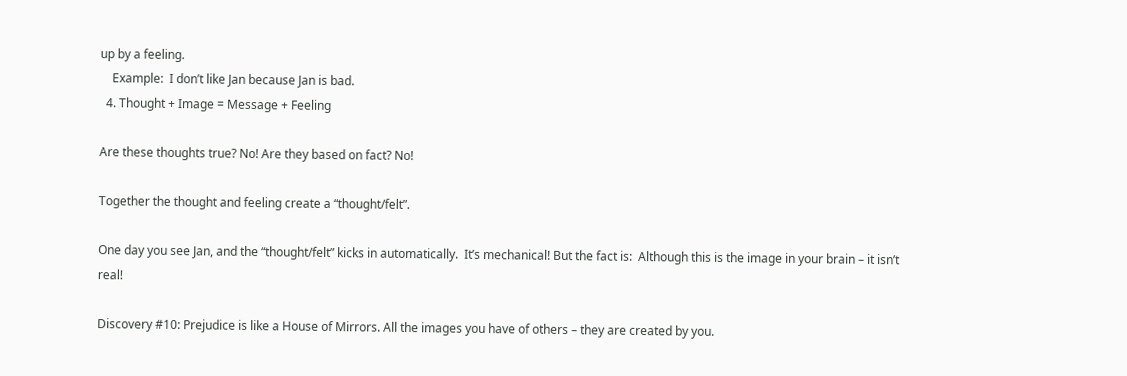up by a feeling.
    Example:  I don’t like Jan because Jan is bad.
  4. Thought + Image = Message + Feeling

Are these thoughts true? No! Are they based on fact? No!

Together the thought and feeling create a “thought/felt”.

One day you see Jan, and the “thought/felt” kicks in automatically.  It’s mechanical! But the fact is:  Although this is the image in your brain – it isn’t real!

Discovery #10: Prejudice is like a House of Mirrors. All the images you have of others – they are created by you.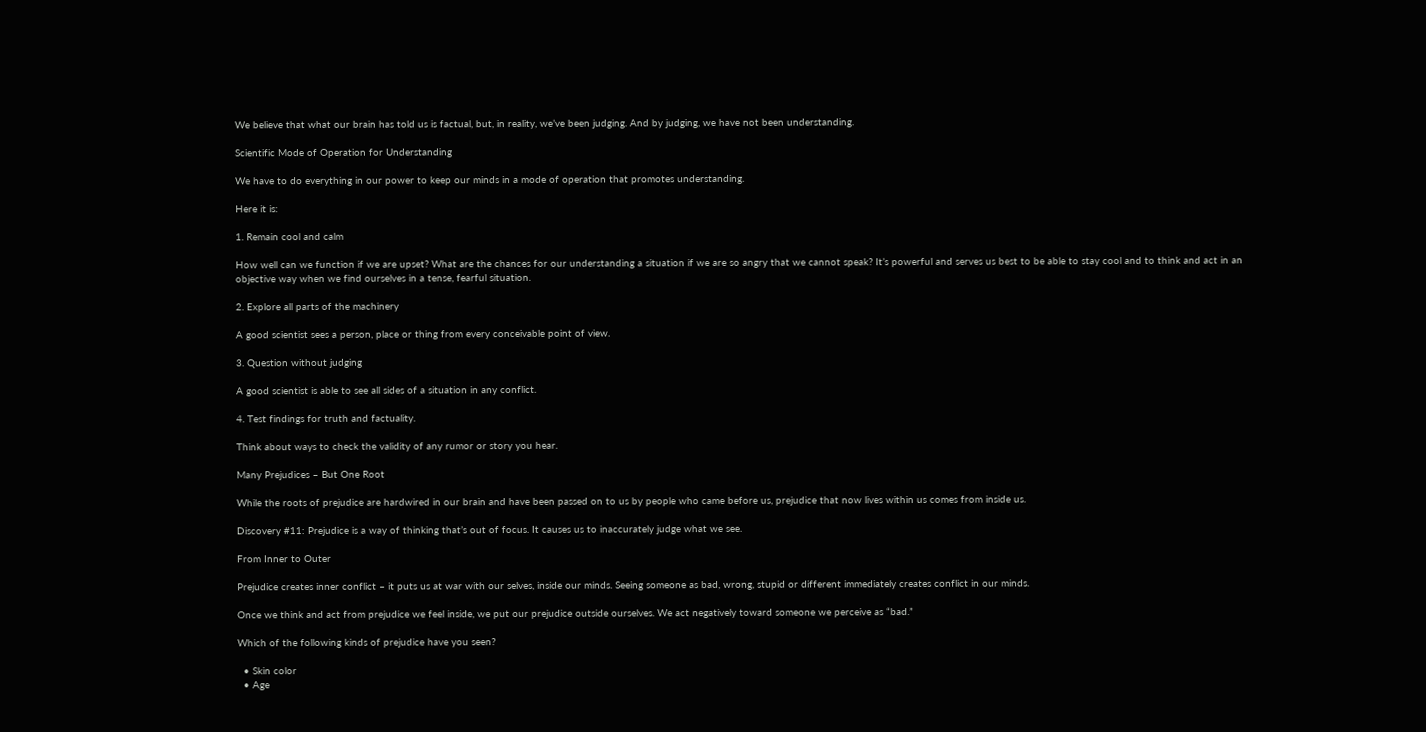We believe that what our brain has told us is factual, but, in reality, we’ve been judging. And by judging, we have not been understanding.

Scientific Mode of Operation for Understanding

We have to do everything in our power to keep our minds in a mode of operation that promotes understanding.

Here it is:

1. Remain cool and calm

How well can we function if we are upset? What are the chances for our understanding a situation if we are so angry that we cannot speak? It’s powerful and serves us best to be able to stay cool and to think and act in an objective way when we find ourselves in a tense, fearful situation.

2. Explore all parts of the machinery

A good scientist sees a person, place or thing from every conceivable point of view.

3. Question without judging

A good scientist is able to see all sides of a situation in any conflict.

4. Test findings for truth and factuality.

Think about ways to check the validity of any rumor or story you hear.

Many Prejudices – But One Root

While the roots of prejudice are hardwired in our brain and have been passed on to us by people who came before us, prejudice that now lives within us comes from inside us.

Discovery #11: Prejudice is a way of thinking that’s out of focus. It causes us to inaccurately judge what we see.

From Inner to Outer

Prejudice creates inner conflict – it puts us at war with our selves, inside our minds. Seeing someone as bad, wrong, stupid or different immediately creates conflict in our minds.

Once we think and act from prejudice we feel inside, we put our prejudice outside ourselves. We act negatively toward someone we perceive as “bad.”

Which of the following kinds of prejudice have you seen?

  • Skin color
  • Age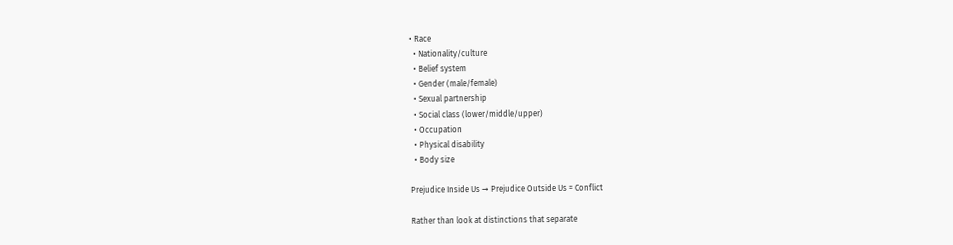• Race
  • Nationality/culture
  • Belief system
  • Gender (male/female)
  • Sexual partnership
  • Social class (lower/middle/upper)
  • Occupation
  • Physical disability
  • Body size

Prejudice Inside Us ➞ Prejudice Outside Us = Conflict

Rather than look at distinctions that separate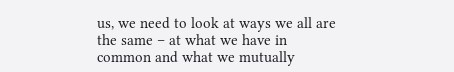us, we need to look at ways we all are the same – at what we have in common and what we mutually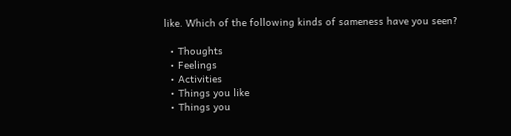like. Which of the following kinds of sameness have you seen?

  • Thoughts
  • Feelings
  • Activities
  • Things you like
  • Things you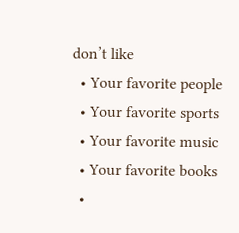don’t like
  • Your favorite people
  • Your favorite sports
  • Your favorite music
  • Your favorite books
  •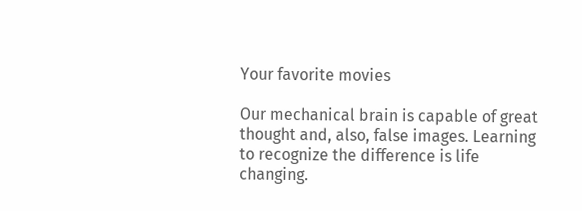Your favorite movies

Our mechanical brain is capable of great thought and, also, false images. Learning to recognize the difference is life changing.